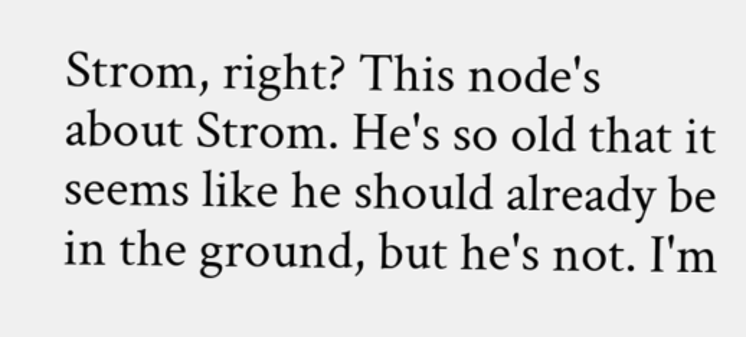Strom, right? This node's about Strom. He's so old that it seems like he should already be in the ground, but he's not. I'm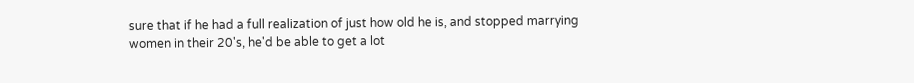sure that if he had a full realization of just how old he is, and stopped marrying women in their 20's, he'd be able to get a lot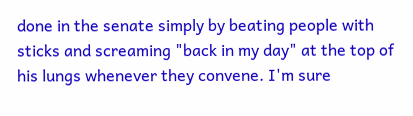done in the senate simply by beating people with sticks and screaming "back in my day" at the top of his lungs whenever they convene. I'm sure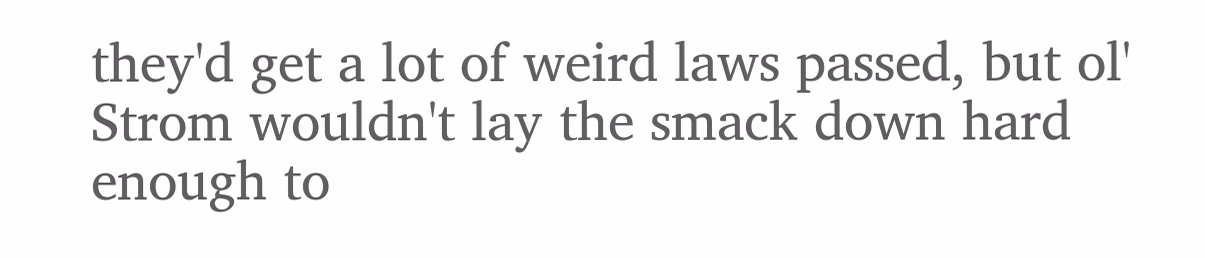they'd get a lot of weird laws passed, but ol' Strom wouldn't lay the smack down hard enough to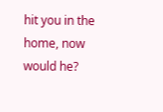hit you in the home, now would he?